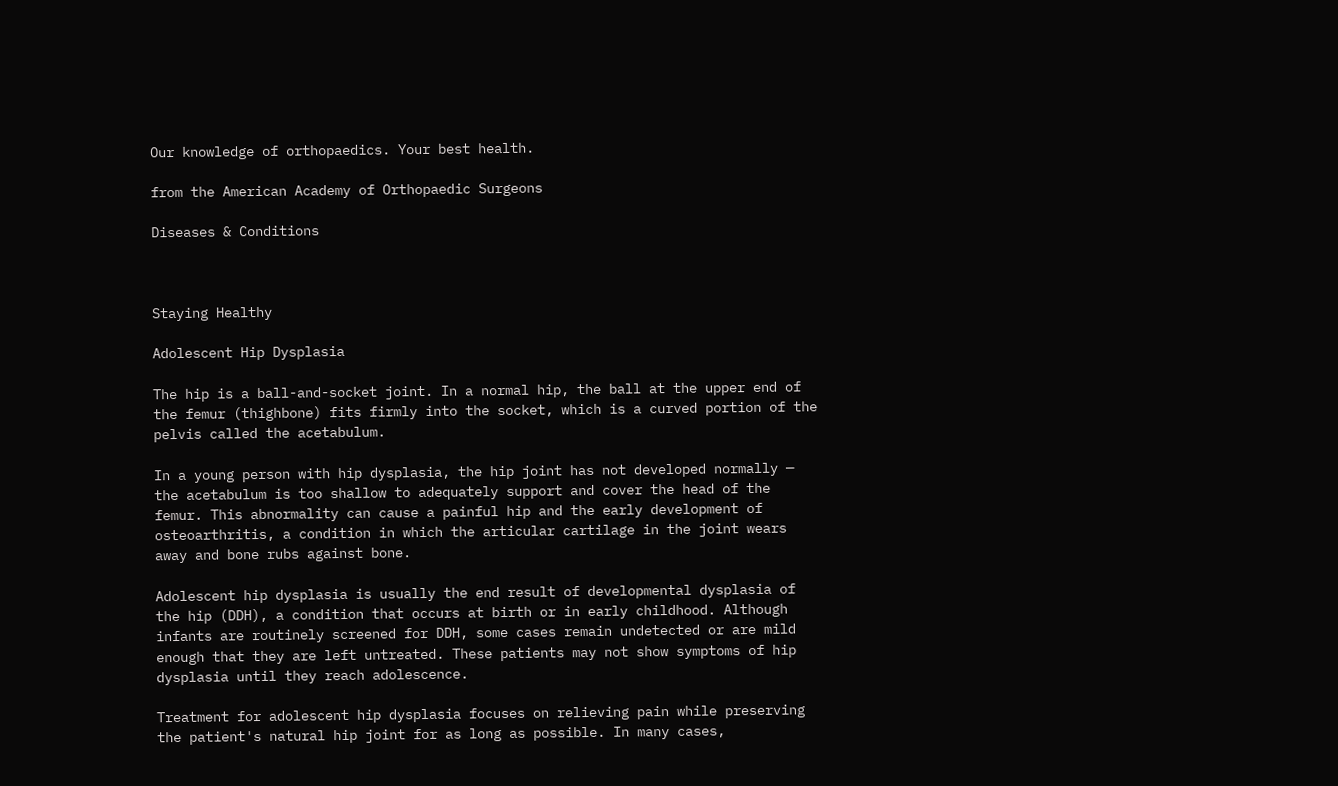Our knowledge of orthopaedics. Your best health.

from the American Academy of Orthopaedic Surgeons

Diseases & Conditions



Staying Healthy

Adolescent Hip Dysplasia

The hip is a ball-and-socket joint. In a normal hip, the ball at the upper end of the femur (thighbone) fits firmly into the socket, which is a curved portion of the pelvis called the acetabulum.

In a young person with hip dysplasia, the hip joint has not developed normally — the acetabulum is too shallow to adequately support and cover the head of the femur. This abnormality can cause a painful hip and the early development of osteoarthritis, a condition in which the articular cartilage in the joint wears away and bone rubs against bone.

Adolescent hip dysplasia is usually the end result of developmental dysplasia of the hip (DDH), a condition that occurs at birth or in early childhood. Although infants are routinely screened for DDH, some cases remain undetected or are mild enough that they are left untreated. These patients may not show symptoms of hip dysplasia until they reach adolescence.

Treatment for adolescent hip dysplasia focuses on relieving pain while preserving the patient's natural hip joint for as long as possible. In many cases,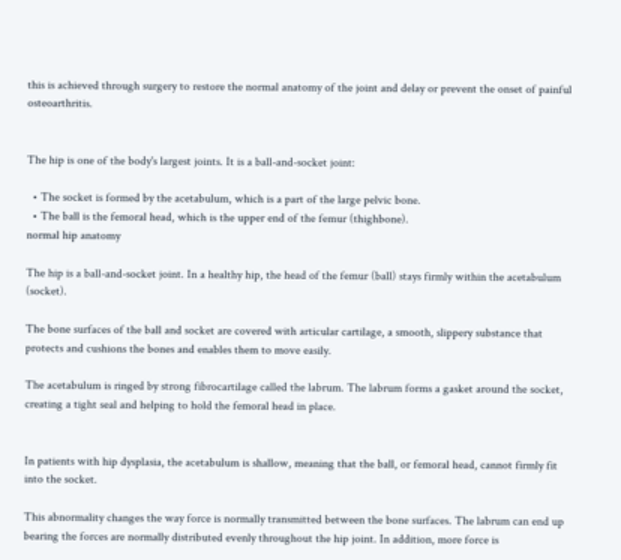this is achieved through surgery to restore the normal anatomy of the joint and delay or prevent the onset of painful osteoarthritis.


The hip is one of the body's largest joints. It is a ball-and-socket joint:

  • The socket is formed by the acetabulum, which is a part of the large pelvic bone.
  • The ball is the femoral head, which is the upper end of the femur (thighbone).
normal hip anatomy

The hip is a ball-and-socket joint. In a healthy hip, the head of the femur (ball) stays firmly within the acetabulum (socket).

The bone surfaces of the ball and socket are covered with articular cartilage, a smooth, slippery substance that protects and cushions the bones and enables them to move easily.

The acetabulum is ringed by strong fibrocartilage called the labrum. The labrum forms a gasket around the socket, creating a tight seal and helping to hold the femoral head in place.


In patients with hip dysplasia, the acetabulum is shallow, meaning that the ball, or femoral head, cannot firmly fit into the socket.

This abnormality changes the way force is normally transmitted between the bone surfaces. The labrum can end up bearing the forces are normally distributed evenly throughout the hip joint. In addition, more force is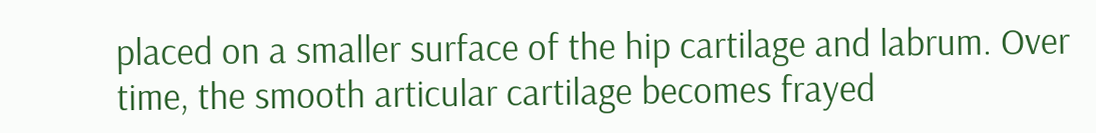placed on a smaller surface of the hip cartilage and labrum. Over time, the smooth articular cartilage becomes frayed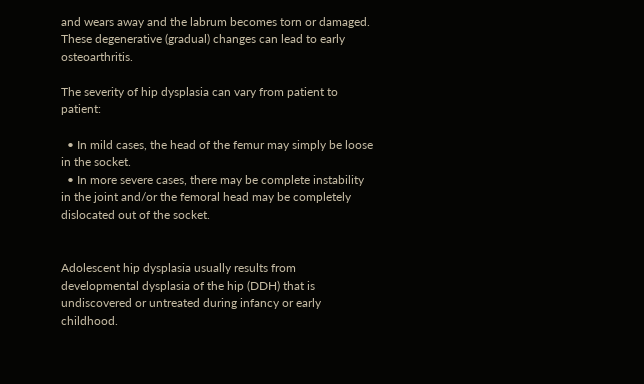and wears away and the labrum becomes torn or damaged. These degenerative (gradual) changes can lead to early osteoarthritis.

The severity of hip dysplasia can vary from patient to patient:

  • In mild cases, the head of the femur may simply be loose in the socket.
  • In more severe cases, there may be complete instability in the joint and/or the femoral head may be completely dislocated out of the socket.


Adolescent hip dysplasia usually results from developmental dysplasia of the hip (DDH) that is undiscovered or untreated during infancy or early childhood.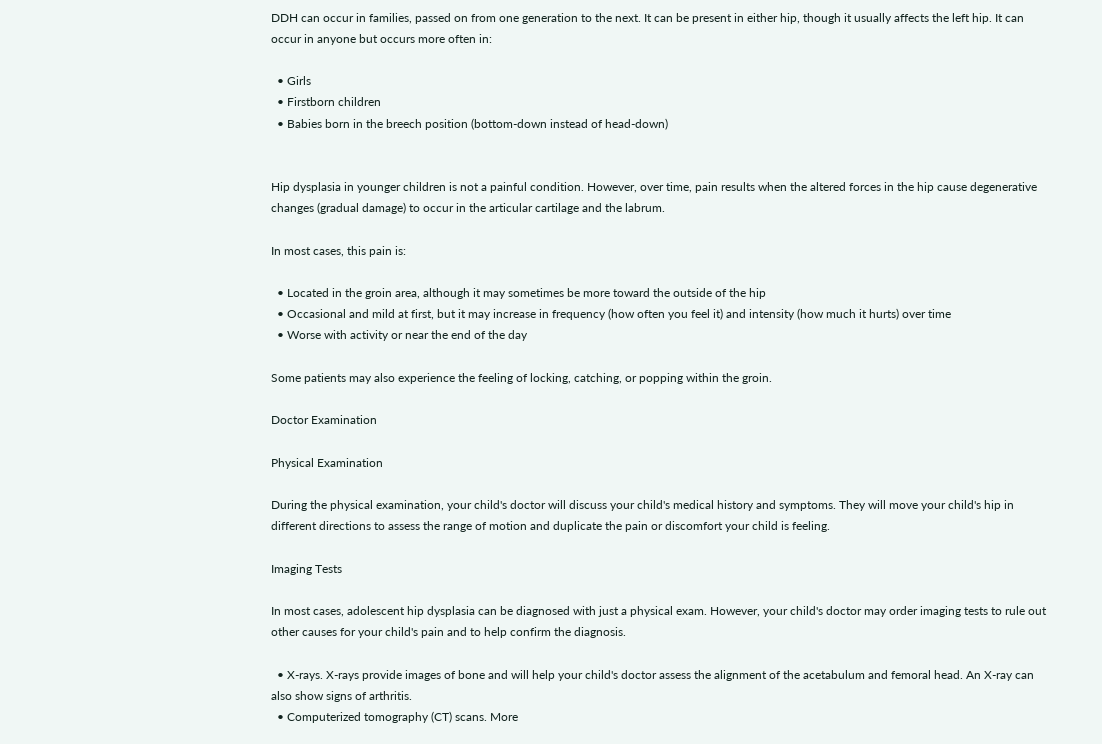DDH can occur in families, passed on from one generation to the next. It can be present in either hip, though it usually affects the left hip. It can occur in anyone but occurs more often in:

  • Girls
  • Firstborn children
  • Babies born in the breech position (bottom-down instead of head-down)


Hip dysplasia in younger children is not a painful condition. However, over time, pain results when the altered forces in the hip cause degenerative changes (gradual damage) to occur in the articular cartilage and the labrum.

In most cases, this pain is:

  • Located in the groin area, although it may sometimes be more toward the outside of the hip
  • Occasional and mild at first, but it may increase in frequency (how often you feel it) and intensity (how much it hurts) over time
  • Worse with activity or near the end of the day

Some patients may also experience the feeling of locking, catching, or popping within the groin.

Doctor Examination

Physical Examination

During the physical examination, your child's doctor will discuss your child's medical history and symptoms. They will move your child's hip in different directions to assess the range of motion and duplicate the pain or discomfort your child is feeling.

Imaging Tests

In most cases, adolescent hip dysplasia can be diagnosed with just a physical exam. However, your child's doctor may order imaging tests to rule out other causes for your child's pain and to help confirm the diagnosis.

  • X-rays. X-rays provide images of bone and will help your child's doctor assess the alignment of the acetabulum and femoral head. An X-ray can also show signs of arthritis.
  • Computerized tomography (CT) scans. More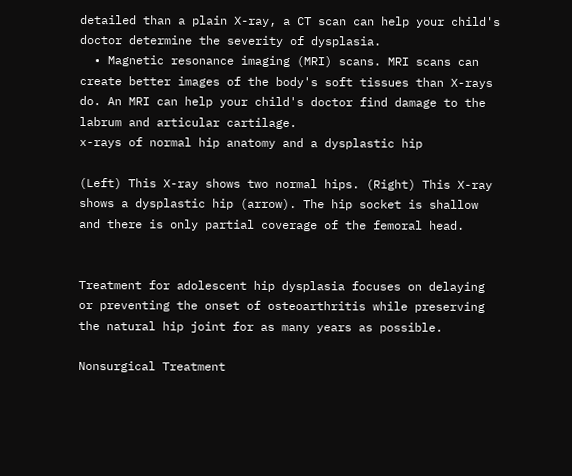detailed than a plain X-ray, a CT scan can help your child's doctor determine the severity of dysplasia.
  • Magnetic resonance imaging (MRI) scans. MRI scans can create better images of the body's soft tissues than X-rays do. An MRI can help your child's doctor find damage to the labrum and articular cartilage.
x-rays of normal hip anatomy and a dysplastic hip

(Left) This X-ray shows two normal hips. (Right) This X-ray shows a dysplastic hip (arrow). The hip socket is shallow and there is only partial coverage of the femoral head.


Treatment for adolescent hip dysplasia focuses on delaying or preventing the onset of osteoarthritis while preserving the natural hip joint for as many years as possible.

Nonsurgical Treatment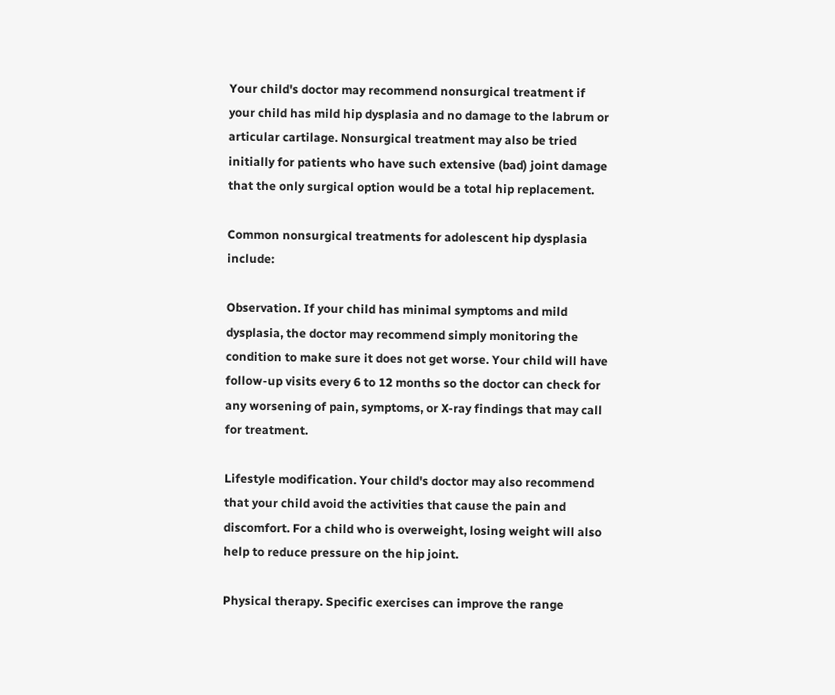Your child's doctor may recommend nonsurgical treatment if your child has mild hip dysplasia and no damage to the labrum or articular cartilage. Nonsurgical treatment may also be tried initially for patients who have such extensive (bad) joint damage that the only surgical option would be a total hip replacement.

Common nonsurgical treatments for adolescent hip dysplasia include:

Observation. If your child has minimal symptoms and mild dysplasia, the doctor may recommend simply monitoring the condition to make sure it does not get worse. Your child will have follow-up visits every 6 to 12 months so the doctor can check for any worsening of pain, symptoms, or X-ray findings that may call for treatment.

Lifestyle modification. Your child's doctor may also recommend that your child avoid the activities that cause the pain and discomfort. For a child who is overweight, losing weight will also help to reduce pressure on the hip joint.

Physical therapy. Specific exercises can improve the range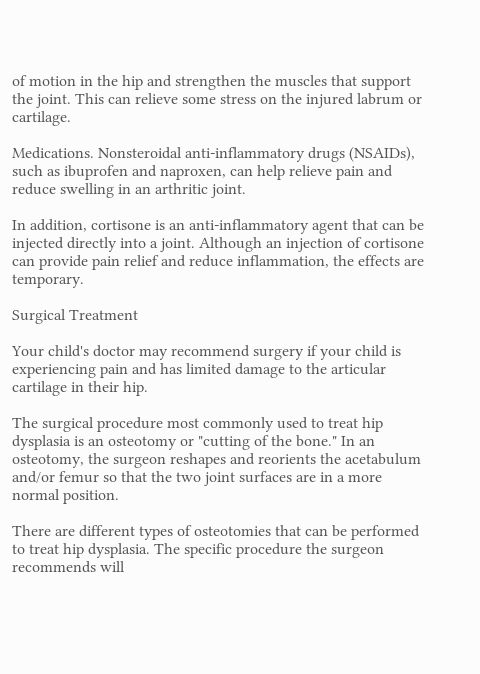of motion in the hip and strengthen the muscles that support the joint. This can relieve some stress on the injured labrum or cartilage.

Medications. Nonsteroidal anti-inflammatory drugs (NSAIDs), such as ibuprofen and naproxen, can help relieve pain and reduce swelling in an arthritic joint.

In addition, cortisone is an anti-inflammatory agent that can be injected directly into a joint. Although an injection of cortisone can provide pain relief and reduce inflammation, the effects are temporary.

Surgical Treatment

Your child's doctor may recommend surgery if your child is experiencing pain and has limited damage to the articular cartilage in their hip.

The surgical procedure most commonly used to treat hip dysplasia is an osteotomy or "cutting of the bone." In an osteotomy, the surgeon reshapes and reorients the acetabulum and/or femur so that the two joint surfaces are in a more normal position.

There are different types of osteotomies that can be performed to treat hip dysplasia. The specific procedure the surgeon recommends will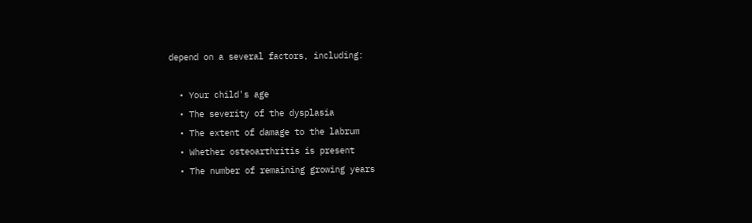depend on a several factors, including:

  • Your child's age
  • The severity of the dysplasia
  • The extent of damage to the labrum
  • Whether osteoarthritis is present
  • The number of remaining growing years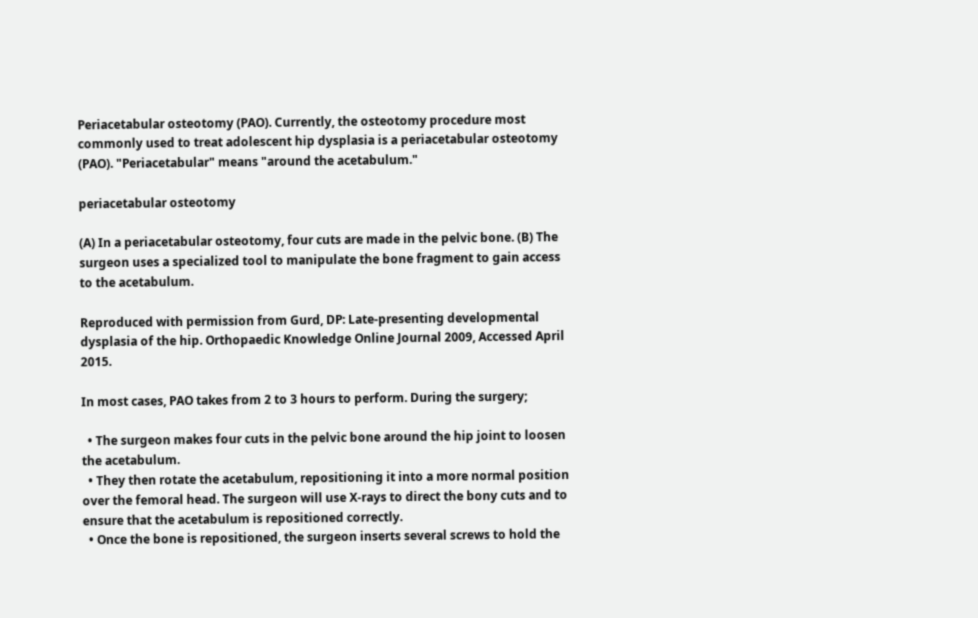Periacetabular osteotomy (PAO). Currently, the osteotomy procedure most commonly used to treat adolescent hip dysplasia is a periacetabular osteotomy (PAO). "Periacetabular" means "around the acetabulum."

periacetabular osteotomy

(A) In a periacetabular osteotomy, four cuts are made in the pelvic bone. (B) The surgeon uses a specialized tool to manipulate the bone fragment to gain access to the acetabulum.

Reproduced with permission from Gurd, DP: Late-presenting developmental dysplasia of the hip. Orthopaedic Knowledge Online Journal 2009, Accessed April 2015.

In most cases, PAO takes from 2 to 3 hours to perform. During the surgery;

  • The surgeon makes four cuts in the pelvic bone around the hip joint to loosen the acetabulum.
  • They then rotate the acetabulum, repositioning it into a more normal position over the femoral head. The surgeon will use X-rays to direct the bony cuts and to ensure that the acetabulum is repositioned correctly.
  • Once the bone is repositioned, the surgeon inserts several screws to hold the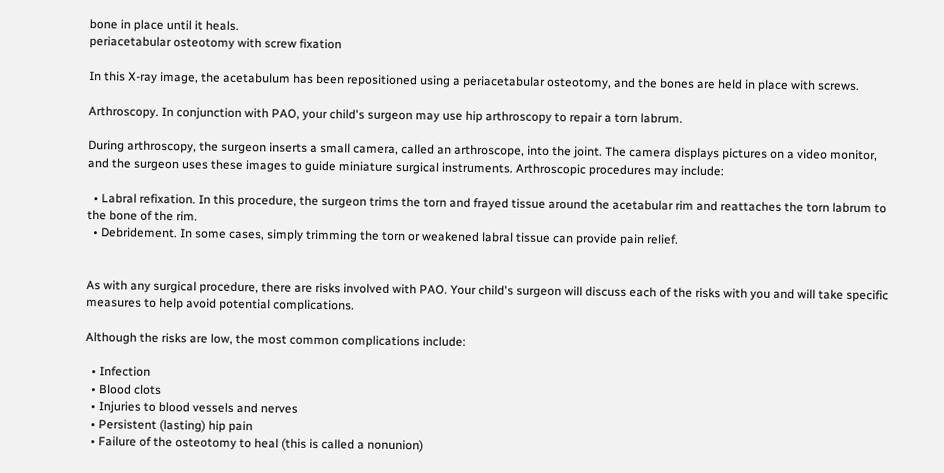bone in place until it heals.
periacetabular osteotomy with screw fixation

In this X-ray image, the acetabulum has been repositioned using a periacetabular osteotomy, and the bones are held in place with screws.

Arthroscopy. In conjunction with PAO, your child's surgeon may use hip arthroscopy to repair a torn labrum.

During arthroscopy, the surgeon inserts a small camera, called an arthroscope, into the joint. The camera displays pictures on a video monitor, and the surgeon uses these images to guide miniature surgical instruments. Arthroscopic procedures may include:

  • Labral refixation. In this procedure, the surgeon trims the torn and frayed tissue around the acetabular rim and reattaches the torn labrum to the bone of the rim.
  • Debridement. In some cases, simply trimming the torn or weakened labral tissue can provide pain relief.


As with any surgical procedure, there are risks involved with PAO. Your child's surgeon will discuss each of the risks with you and will take specific measures to help avoid potential complications.

Although the risks are low, the most common complications include:

  • Infection
  • Blood clots
  • Injuries to blood vessels and nerves
  • Persistent (lasting) hip pain
  • Failure of the osteotomy to heal (this is called a nonunion)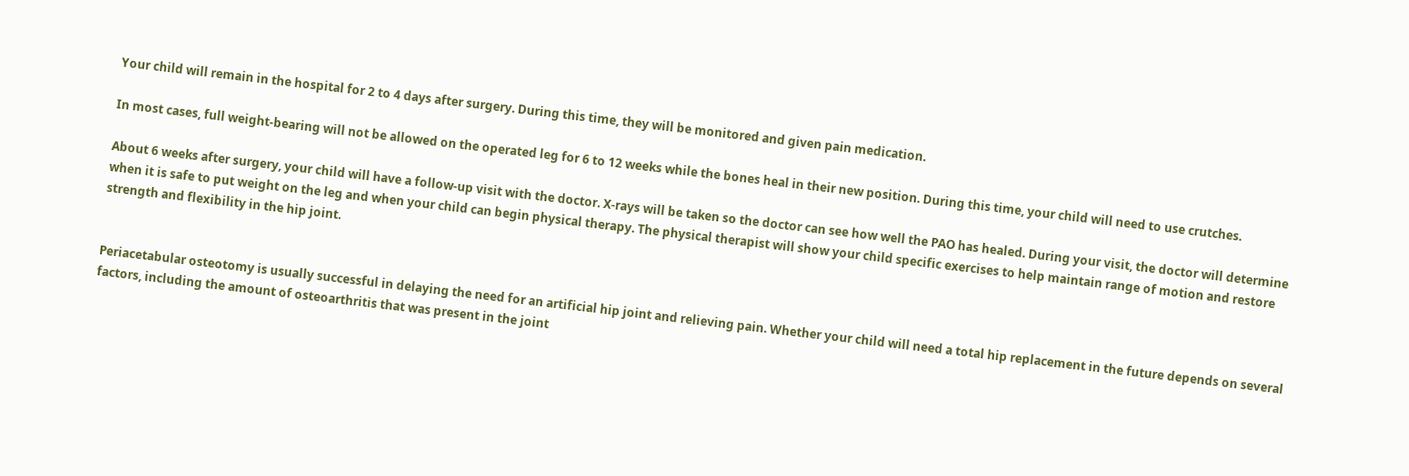Your child will remain in the hospital for 2 to 4 days after surgery. During this time, they will be monitored and given pain medication.

In most cases, full weight-bearing will not be allowed on the operated leg for 6 to 12 weeks while the bones heal in their new position. During this time, your child will need to use crutches.

About 6 weeks after surgery, your child will have a follow-up visit with the doctor. X-rays will be taken so the doctor can see how well the PAO has healed. During your visit, the doctor will determine when it is safe to put weight on the leg and when your child can begin physical therapy. The physical therapist will show your child specific exercises to help maintain range of motion and restore strength and flexibility in the hip joint.


Periacetabular osteotomy is usually successful in delaying the need for an artificial hip joint and relieving pain. Whether your child will need a total hip replacement in the future depends on several factors, including the amount of osteoarthritis that was present in the joint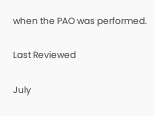when the PAO was performed.

Last Reviewed

July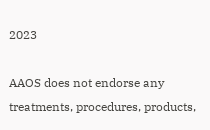2023

AAOS does not endorse any treatments, procedures, products,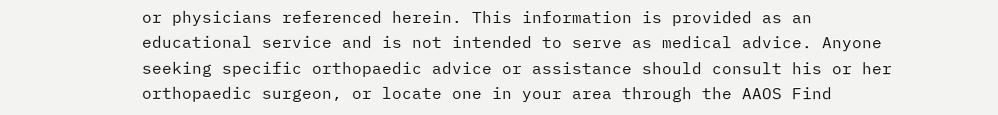or physicians referenced herein. This information is provided as an educational service and is not intended to serve as medical advice. Anyone seeking specific orthopaedic advice or assistance should consult his or her orthopaedic surgeon, or locate one in your area through the AAOS Find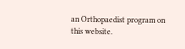an Orthopaedist program on this website.